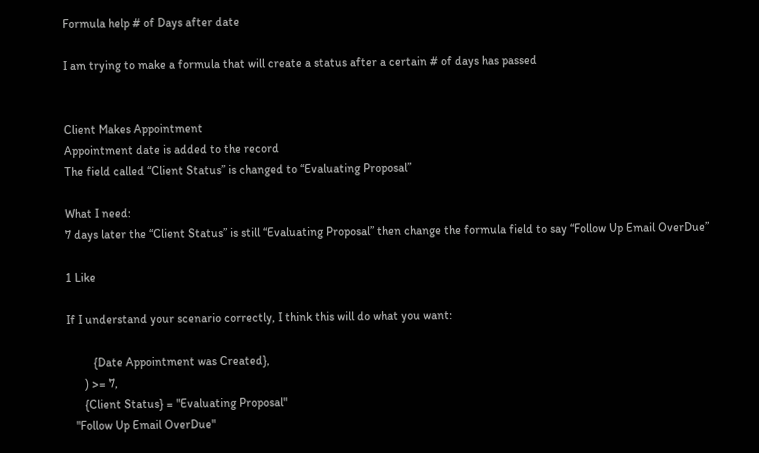Formula help # of Days after date

I am trying to make a formula that will create a status after a certain # of days has passed


Client Makes Appointment
Appointment date is added to the record
The field called “Client Status” is changed to “Evaluating Proposal”

What I need:
7 days later the “Client Status” is still “Evaluating Proposal” then change the formula field to say “Follow Up Email OverDue”

1 Like

If I understand your scenario correctly, I think this will do what you want:

         {Date Appointment was Created},
      ) >= 7,
      {Client Status} = "Evaluating Proposal"
   "Follow Up Email OverDue"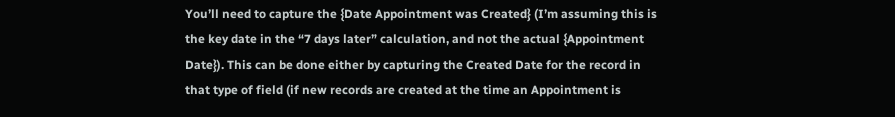You’ll need to capture the {Date Appointment was Created} (I’m assuming this is the key date in the “7 days later” calculation, and not the actual {Appointment Date}). This can be done either by capturing the Created Date for the record in that type of field (if new records are created at the time an Appointment is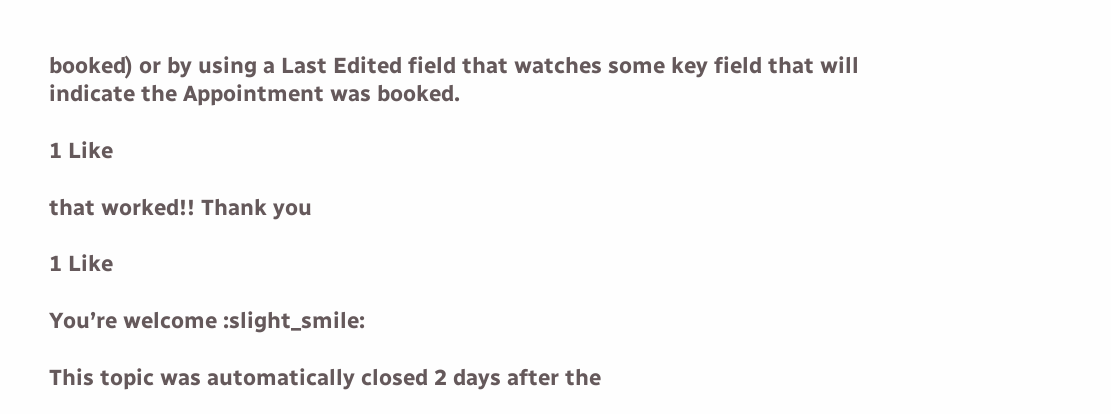booked) or by using a Last Edited field that watches some key field that will indicate the Appointment was booked.

1 Like

that worked!! Thank you

1 Like

You’re welcome :slight_smile:

This topic was automatically closed 2 days after the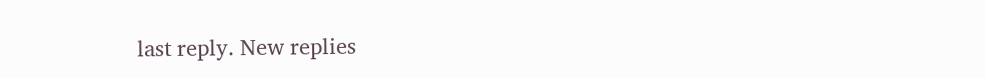last reply. New replies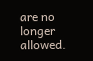are no longer allowed.